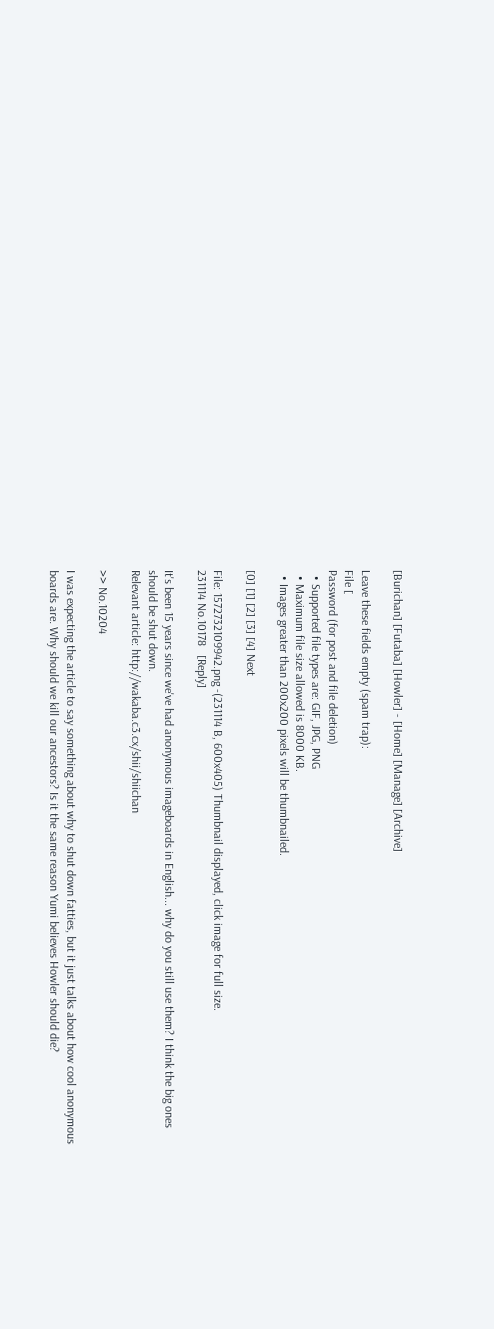[Burichan] [Futaba] [Howler] - [Home] [Manage] [Archive]

Leave these fields empty (spam trap):
File [
Password (for post and file deletion)
  • Supported file types are: GIF, JPG, PNG
  • Maximum file size allowed is 8000 KB.
  • Images greater than 200x200 pixels will be thumbnailed.

[0] [1] [2] [3] [4] Next

File: 1572732109942.png -(231114 B, 600x405) Thumbnail displayed, click image for full size.
231114 No.10178   [Reply]

It's been 15 years since we've had anonymous imageboards in English... why do you still use them? I think the big ones should be shut down.
Relevant article: http://wakaba.c3.cx/shii/shiichan

>> No.10204

I was expecting the article to say something about why to shut down fatties, but it just talks about how cool anonymous boards are. Why should we kill our ancestors? Is it the same reason Yumi believes Howler should die?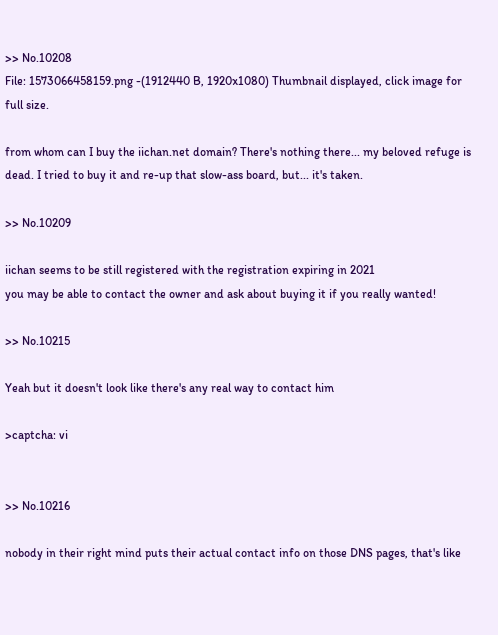>> No.10208
File: 1573066458159.png -(1912440 B, 1920x1080) Thumbnail displayed, click image for full size.

from whom can I buy the iichan.net domain? There's nothing there... my beloved refuge is dead. I tried to buy it and re-up that slow-ass board, but... it's taken.

>> No.10209

iichan seems to be still registered with the registration expiring in 2021
you may be able to contact the owner and ask about buying it if you really wanted!

>> No.10215

Yeah but it doesn't look like there's any real way to contact him

>captcha: vi


>> No.10216

nobody in their right mind puts their actual contact info on those DNS pages, that's like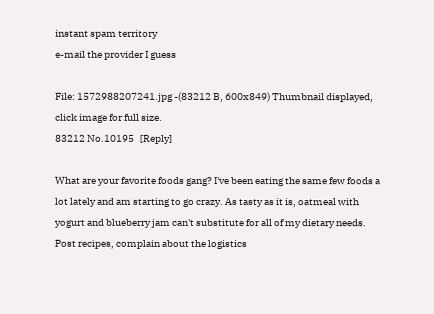instant spam territory
e-mail the provider I guess

File: 1572988207241.jpg -(83212 B, 600x849) Thumbnail displayed, click image for full size.
83212 No.10195   [Reply]

What are your favorite foods gang? I've been eating the same few foods a lot lately and am starting to go crazy. As tasty as it is, oatmeal with yogurt and blueberry jam can't substitute for all of my dietary needs.
Post recipes, complain about the logistics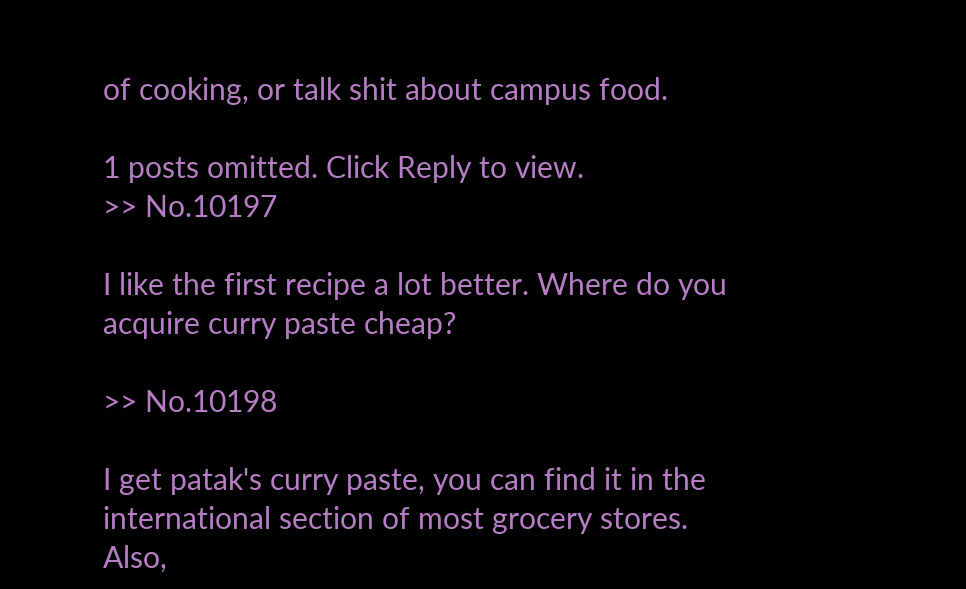of cooking, or talk shit about campus food.

1 posts omitted. Click Reply to view.
>> No.10197

I like the first recipe a lot better. Where do you acquire curry paste cheap?

>> No.10198

I get patak's curry paste, you can find it in the international section of most grocery stores. Also,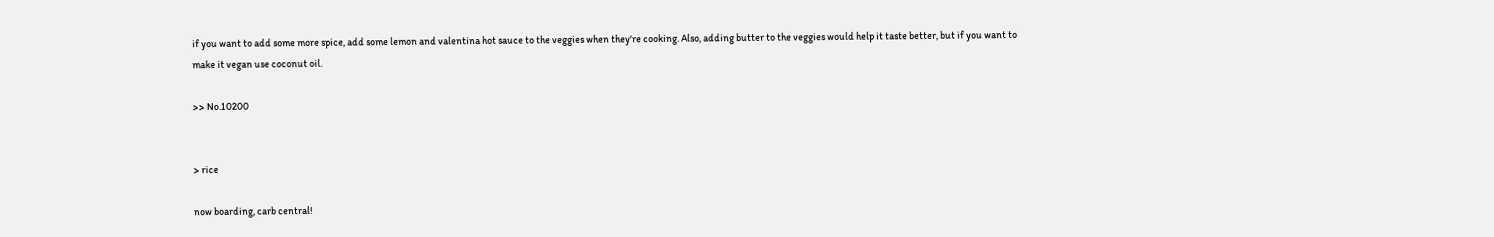if you want to add some more spice, add some lemon and valentina hot sauce to the veggies when they're cooking. Also, adding butter to the veggies would help it taste better, but if you want to make it vegan use coconut oil.

>> No.10200


> rice

now boarding, carb central!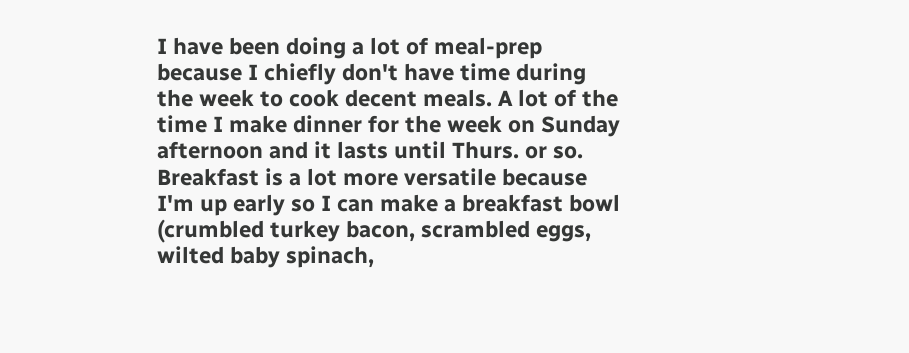I have been doing a lot of meal-prep because I chiefly don't have time during the week to cook decent meals. A lot of the time I make dinner for the week on Sunday afternoon and it lasts until Thurs. or so.
Breakfast is a lot more versatile because I'm up early so I can make a breakfast bowl (crumbled turkey bacon, scrambled eggs, wilted baby spinach,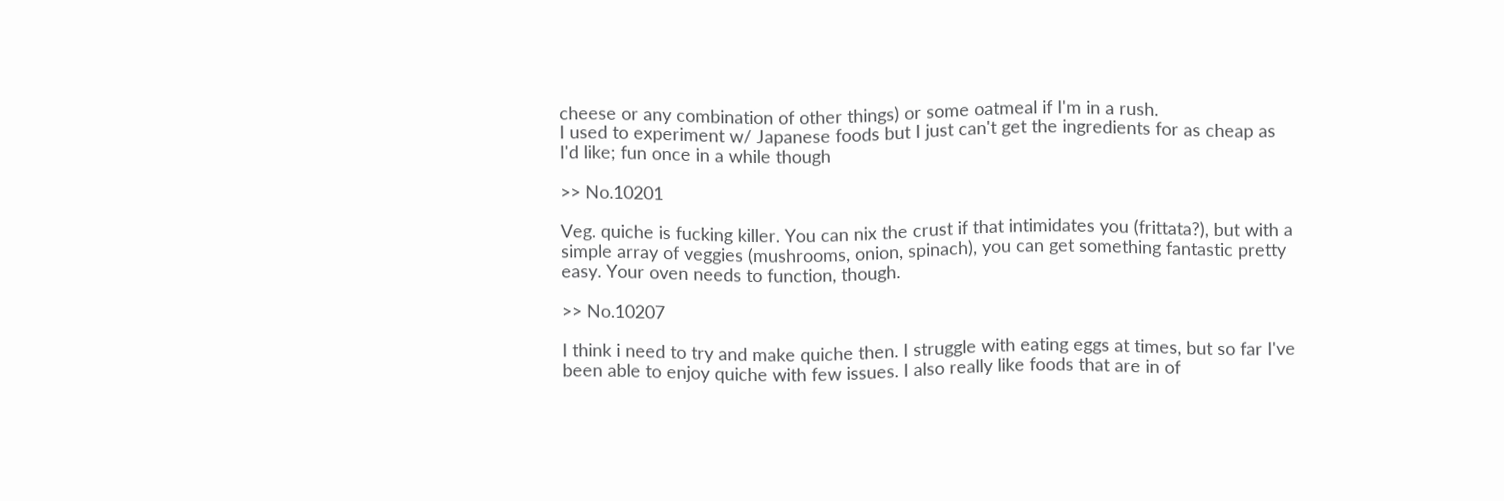cheese or any combination of other things) or some oatmeal if I'm in a rush.
I used to experiment w/ Japanese foods but I just can't get the ingredients for as cheap as I'd like; fun once in a while though

>> No.10201

Veg. quiche is fucking killer. You can nix the crust if that intimidates you (frittata?), but with a simple array of veggies (mushrooms, onion, spinach), you can get something fantastic pretty easy. Your oven needs to function, though.

>> No.10207

I think i need to try and make quiche then. I struggle with eating eggs at times, but so far I've been able to enjoy quiche with few issues. I also really like foods that are in of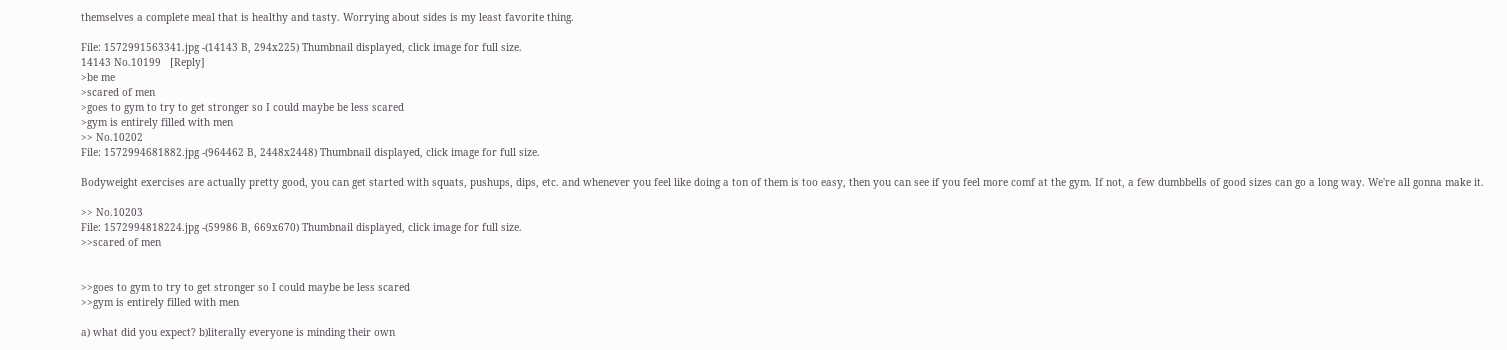themselves a complete meal that is healthy and tasty. Worrying about sides is my least favorite thing.

File: 1572991563341.jpg -(14143 B, 294x225) Thumbnail displayed, click image for full size.
14143 No.10199   [Reply]
>be me
>scared of men
>goes to gym to try to get stronger so I could maybe be less scared
>gym is entirely filled with men
>> No.10202
File: 1572994681882.jpg -(964462 B, 2448x2448) Thumbnail displayed, click image for full size.

Bodyweight exercises are actually pretty good, you can get started with squats, pushups, dips, etc. and whenever you feel like doing a ton of them is too easy, then you can see if you feel more comf at the gym. If not, a few dumbbells of good sizes can go a long way. We're all gonna make it.

>> No.10203
File: 1572994818224.jpg -(59986 B, 669x670) Thumbnail displayed, click image for full size.
>>scared of men


>>goes to gym to try to get stronger so I could maybe be less scared
>>gym is entirely filled with men

a) what did you expect? b)literally everyone is minding their own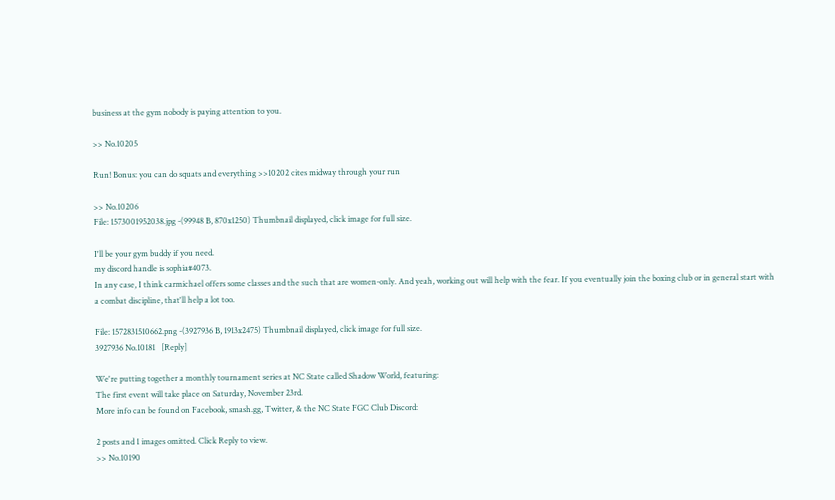business at the gym nobody is paying attention to you.

>> No.10205

Run! Bonus: you can do squats and everything >>10202 cites midway through your run

>> No.10206
File: 1573001952038.jpg -(99948 B, 870x1250) Thumbnail displayed, click image for full size.

I'll be your gym buddy if you need.
my discord handle is sophia#4073.
In any case, I think carmichael offers some classes and the such that are women-only. And yeah, working out will help with the fear. If you eventually join the boxing club or in general start with a combat discipline, that'll help a lot too.

File: 1572831510662.png -(3927936 B, 1913x2475) Thumbnail displayed, click image for full size.
3927936 No.10181   [Reply]

We're putting together a monthly tournament series at NC State called Shadow World, featuring:
The first event will take place on Saturday, November 23rd.
More info can be found on Facebook, smash.gg, Twitter, & the NC State FGC Club Discord:

2 posts and 1 images omitted. Click Reply to view.
>> No.10190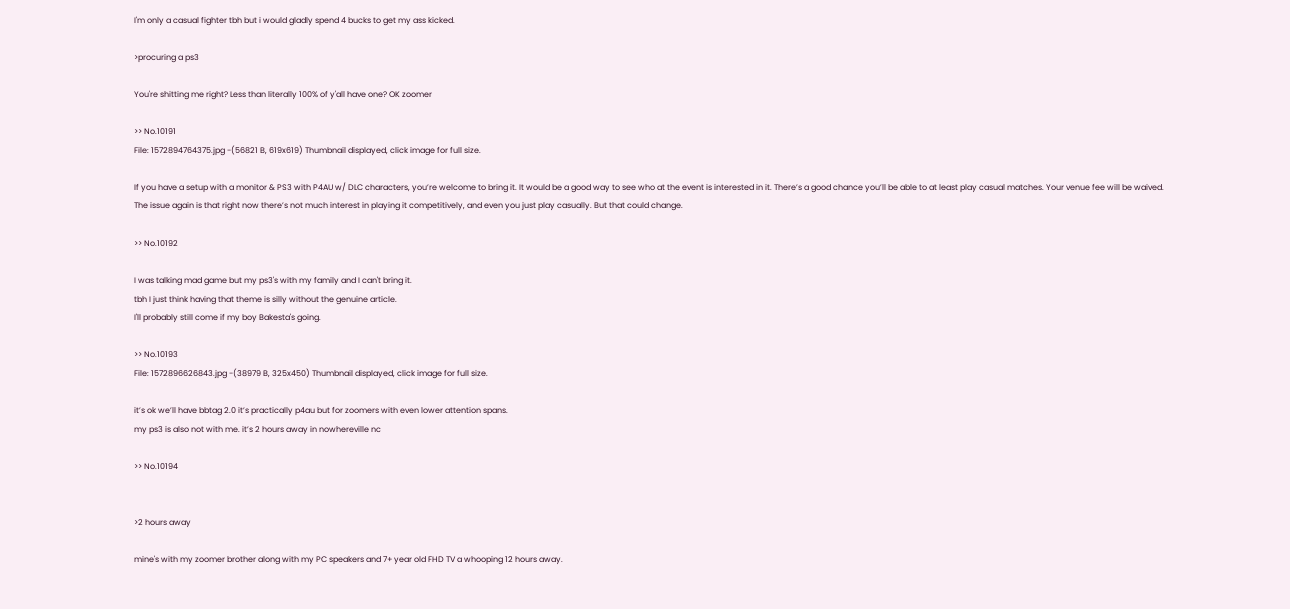I'm only a casual fighter tbh but i would gladly spend 4 bucks to get my ass kicked.

>procuring a ps3

You're shitting me right? Less than literally 100% of y'all have one? OK zoomer

>> No.10191
File: 1572894764375.jpg -(56821 B, 619x619) Thumbnail displayed, click image for full size.

If you have a setup with a monitor & PS3 with P4AU w/ DLC characters, you’re welcome to bring it. It would be a good way to see who at the event is interested in it. There’s a good chance you’ll be able to at least play casual matches. Your venue fee will be waived.
The issue again is that right now there’s not much interest in playing it competitively, and even you just play casually. But that could change.

>> No.10192

I was talking mad game but my ps3's with my family and I can't bring it.
tbh I just think having that theme is silly without the genuine article.
I'll probably still come if my boy Bakesta's going.

>> No.10193
File: 1572896626843.jpg -(38979 B, 325x450) Thumbnail displayed, click image for full size.

it’s ok we’ll have bbtag 2.0 it’s practically p4au but for zoomers with even lower attention spans.
my ps3 is also not with me. it’s 2 hours away in nowhereville nc

>> No.10194


>2 hours away

mine's with my zoomer brother along with my PC speakers and 7+ year old FHD TV a whooping 12 hours away.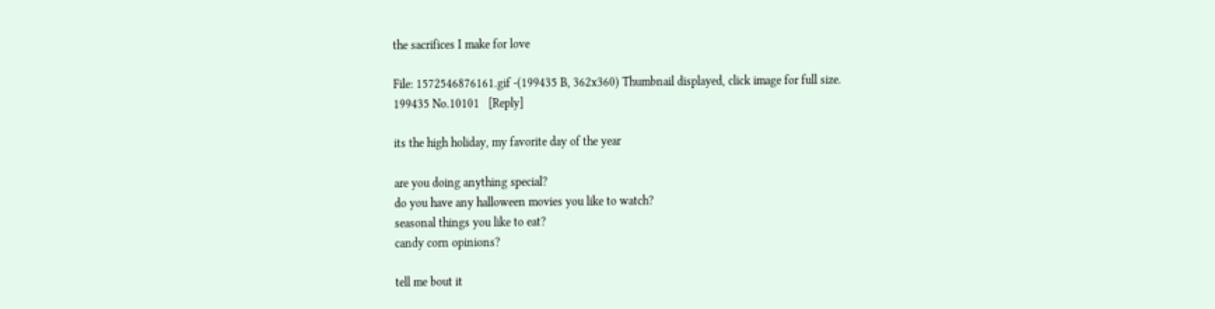the sacrifices I make for love

File: 1572546876161.gif -(199435 B, 362x360) Thumbnail displayed, click image for full size.
199435 No.10101   [Reply]

its the high holiday, my favorite day of the year

are you doing anything special?
do you have any halloween movies you like to watch?
seasonal things you like to eat?
candy corn opinions?

tell me bout it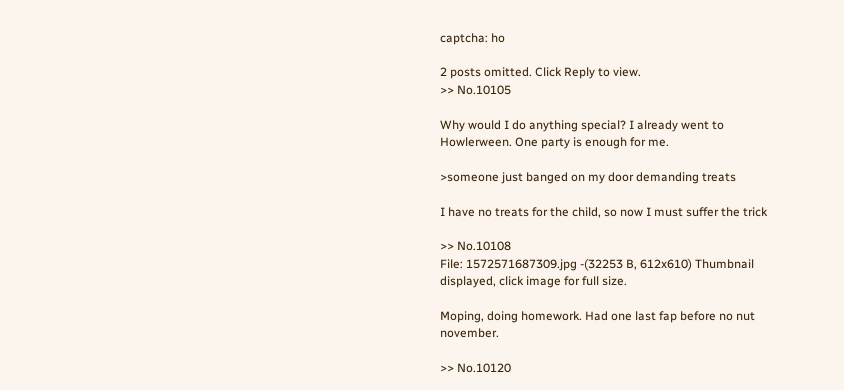captcha: ho

2 posts omitted. Click Reply to view.
>> No.10105

Why would I do anything special? I already went to Howlerween. One party is enough for me.

>someone just banged on my door demanding treats

I have no treats for the child, so now I must suffer the trick

>> No.10108
File: 1572571687309.jpg -(32253 B, 612x610) Thumbnail displayed, click image for full size.

Moping, doing homework. Had one last fap before no nut november.

>> No.10120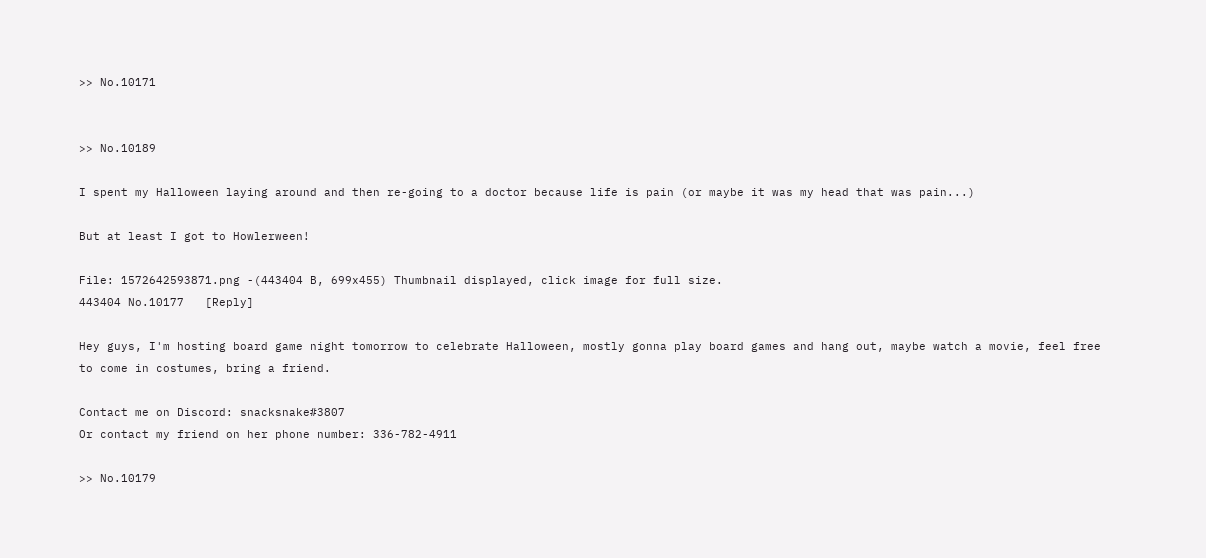>> No.10171


>> No.10189

I spent my Halloween laying around and then re-going to a doctor because life is pain (or maybe it was my head that was pain...)

But at least I got to Howlerween!

File: 1572642593871.png -(443404 B, 699x455) Thumbnail displayed, click image for full size.
443404 No.10177   [Reply]

Hey guys, I'm hosting board game night tomorrow to celebrate Halloween, mostly gonna play board games and hang out, maybe watch a movie, feel free to come in costumes, bring a friend.

Contact me on Discord: snacksnake#3807
Or contact my friend on her phone number: 336-782-4911

>> No.10179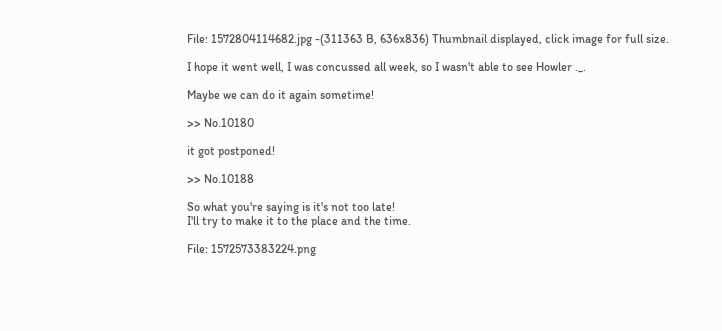File: 1572804114682.jpg -(311363 B, 636x836) Thumbnail displayed, click image for full size.

I hope it went well, I was concussed all week, so I wasn't able to see Howler ._.

Maybe we can do it again sometime!

>> No.10180

it got postponed!

>> No.10188

So what you're saying is it's not too late!
I'll try to make it to the place and the time.

File: 1572573383224.png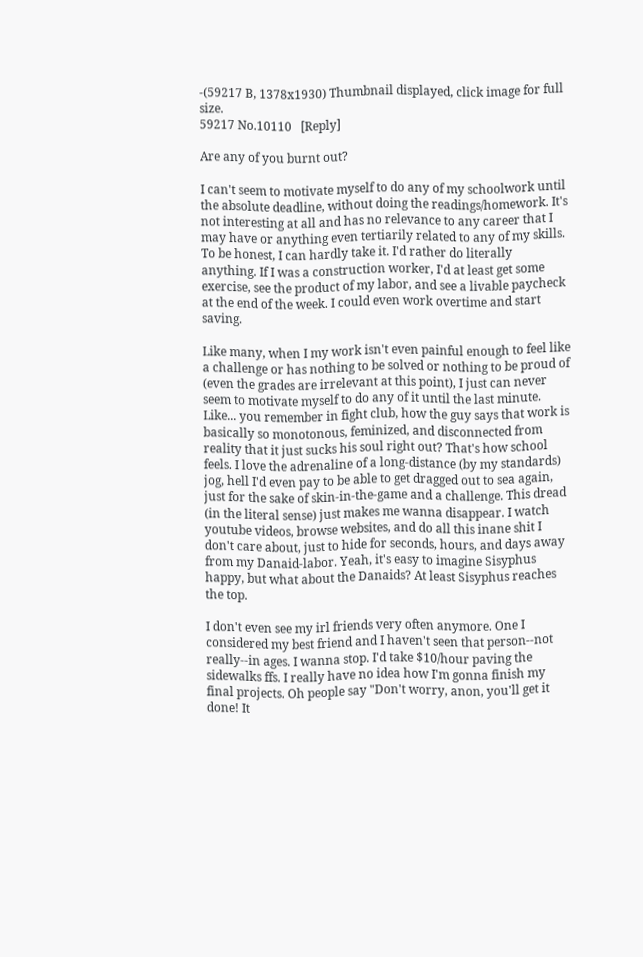-(59217 B, 1378x1930) Thumbnail displayed, click image for full size.
59217 No.10110   [Reply]

Are any of you burnt out?

I can't seem to motivate myself to do any of my schoolwork until the absolute deadline, without doing the readings/homework. It's not interesting at all and has no relevance to any career that I may have or anything even tertiarily related to any of my skills. To be honest, I can hardly take it. I'd rather do literally anything. If I was a construction worker, I'd at least get some exercise, see the product of my labor, and see a livable paycheck at the end of the week. I could even work overtime and start saving.

Like many, when I my work isn't even painful enough to feel like a challenge or has nothing to be solved or nothing to be proud of (even the grades are irrelevant at this point), I just can never seem to motivate myself to do any of it until the last minute. Like... you remember in fight club, how the guy says that work is basically so monotonous, feminized, and disconnected from reality that it just sucks his soul right out? That's how school feels. I love the adrenaline of a long-distance (by my standards) jog, hell I'd even pay to be able to get dragged out to sea again, just for the sake of skin-in-the-game and a challenge. This dread (in the literal sense) just makes me wanna disappear. I watch youtube videos, browse websites, and do all this inane shit I don't care about, just to hide for seconds, hours, and days away from my Danaid-labor. Yeah, it's easy to imagine Sisyphus happy, but what about the Danaids? At least Sisyphus reaches the top.

I don't even see my irl friends very often anymore. One I considered my best friend and I haven't seen that person--not really--in ages. I wanna stop. I'd take $10/hour paving the sidewalks ffs. I really have no idea how I'm gonna finish my final projects. Oh people say "Don't worry, anon, you'll get it done! It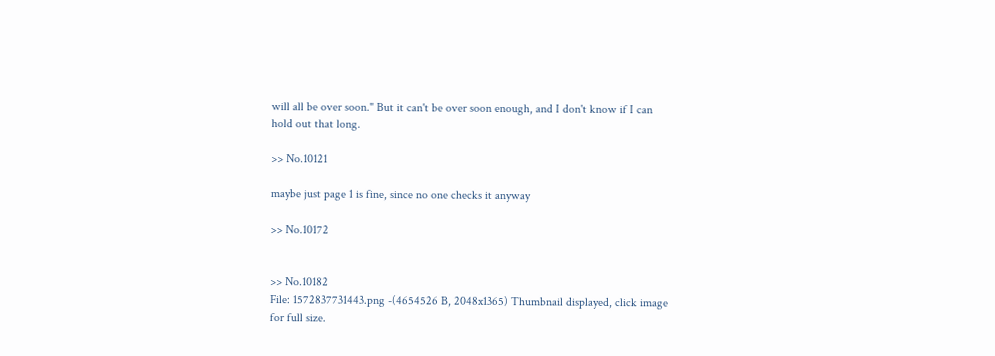will all be over soon." But it can't be over soon enough, and I don't know if I can hold out that long.

>> No.10121

maybe just page 1 is fine, since no one checks it anyway

>> No.10172


>> No.10182
File: 1572837731443.png -(4654526 B, 2048x1365) Thumbnail displayed, click image for full size.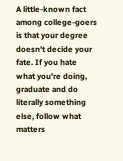A little-known fact among college-goers is that your degree doesn't decide your fate. If you hate what you're doing, graduate and do literally something else, follow what matters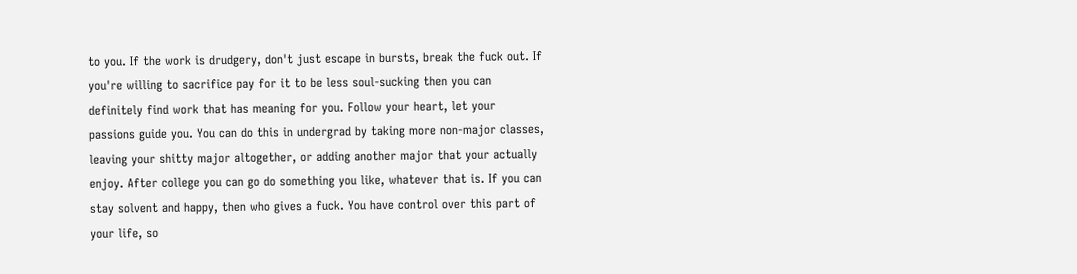to you. If the work is drudgery, don't just escape in bursts, break the fuck out. If you're willing to sacrifice pay for it to be less soul-sucking then you can definitely find work that has meaning for you. Follow your heart, let your passions guide you. You can do this in undergrad by taking more non-major classes, leaving your shitty major altogether, or adding another major that your actually enjoy. After college you can go do something you like, whatever that is. If you can stay solvent and happy, then who gives a fuck. You have control over this part of your life, so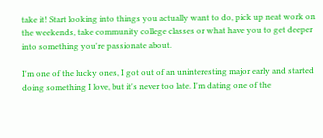take it! Start looking into things you actually want to do, pick up neat work on the weekends, take community college classes or what have you to get deeper into something you're passionate about.

I'm one of the lucky ones, I got out of an uninteresting major early and started doing something I love, but it's never too late. I'm dating one of the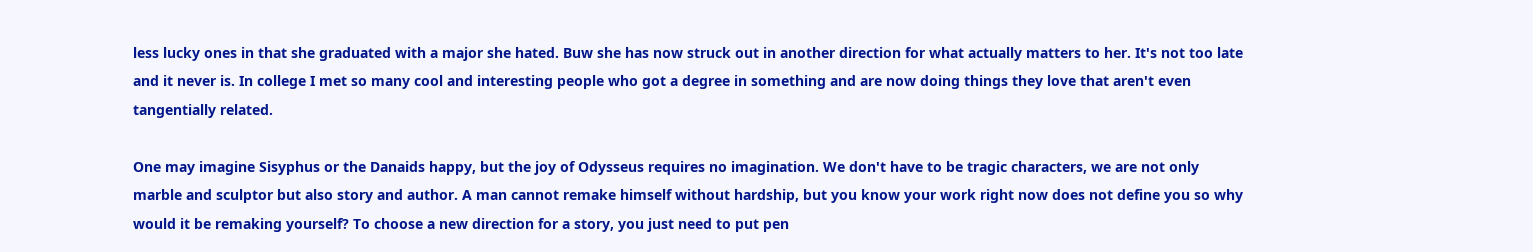less lucky ones in that she graduated with a major she hated. Buw she has now struck out in another direction for what actually matters to her. It's not too late and it never is. In college I met so many cool and interesting people who got a degree in something and are now doing things they love that aren't even tangentially related.

One may imagine Sisyphus or the Danaids happy, but the joy of Odysseus requires no imagination. We don't have to be tragic characters, we are not only marble and sculptor but also story and author. A man cannot remake himself without hardship, but you know your work right now does not define you so why would it be remaking yourself? To choose a new direction for a story, you just need to put pen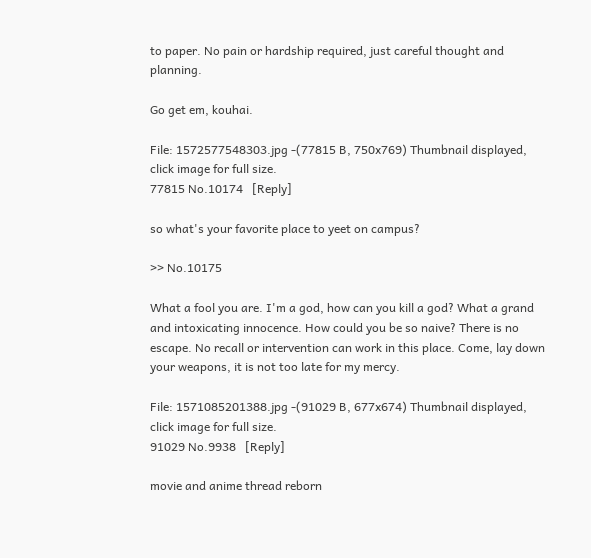to paper. No pain or hardship required, just careful thought and planning.

Go get em, kouhai.

File: 1572577548303.jpg -(77815 B, 750x769) Thumbnail displayed, click image for full size.
77815 No.10174   [Reply]

so what's your favorite place to yeet on campus?

>> No.10175

What a fool you are. I'm a god, how can you kill a god? What a grand and intoxicating innocence. How could you be so naive? There is no escape. No recall or intervention can work in this place. Come, lay down your weapons, it is not too late for my mercy.

File: 1571085201388.jpg -(91029 B, 677x674) Thumbnail displayed, click image for full size.
91029 No.9938   [Reply]

movie and anime thread reborn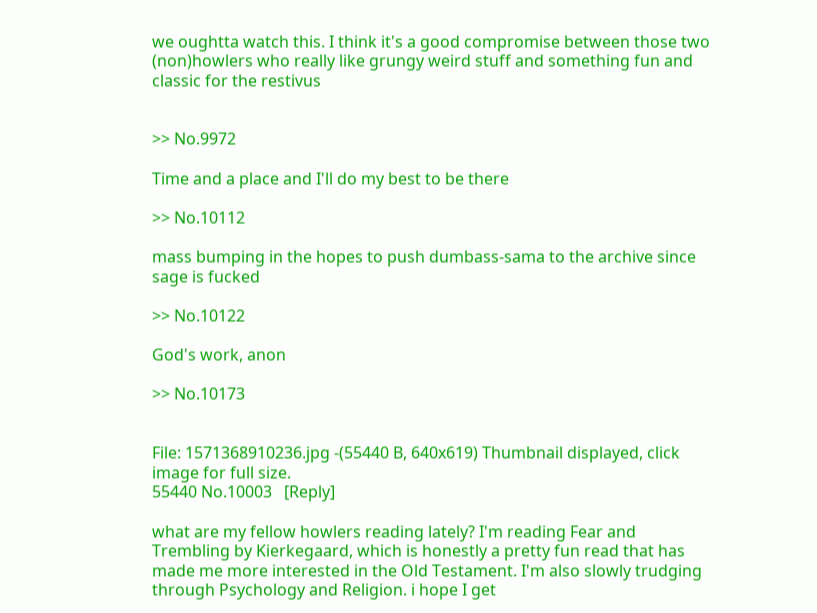we oughtta watch this. I think it's a good compromise between those two (non)howlers who really like grungy weird stuff and something fun and classic for the restivus


>> No.9972

Time and a place and I'll do my best to be there

>> No.10112

mass bumping in the hopes to push dumbass-sama to the archive since sage is fucked

>> No.10122

God's work, anon

>> No.10173


File: 1571368910236.jpg -(55440 B, 640x619) Thumbnail displayed, click image for full size.
55440 No.10003   [Reply]

what are my fellow howlers reading lately? I'm reading Fear and Trembling by Kierkegaard, which is honestly a pretty fun read that has made me more interested in the Old Testament. I'm also slowly trudging through Psychology and Religion. i hope I get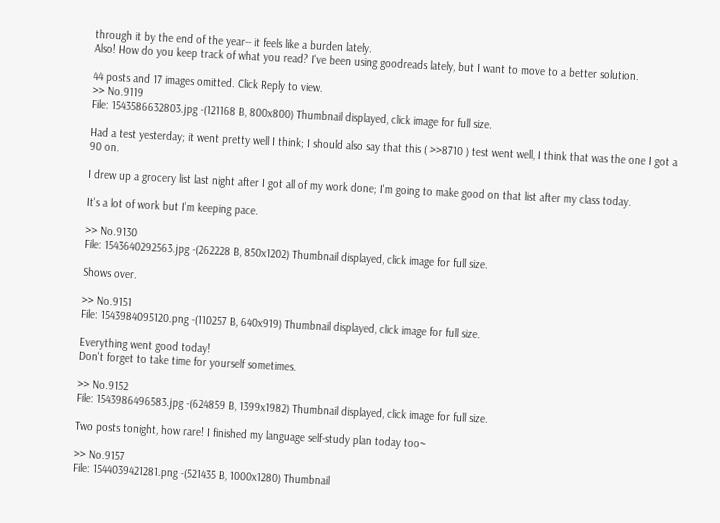through it by the end of the year-- it feels like a burden lately.
Also! How do you keep track of what you read? I've been using goodreads lately, but I want to move to a better solution.

44 posts and 17 images omitted. Click Reply to view.
>> No.9119
File: 1543586632803.jpg -(121168 B, 800x800) Thumbnail displayed, click image for full size.

Had a test yesterday; it went pretty well I think; I should also say that this ( >>8710 ) test went well, I think that was the one I got a 90 on.

I drew up a grocery list last night after I got all of my work done; I'm going to make good on that list after my class today.

It's a lot of work but I'm keeping pace.

>> No.9130
File: 1543640292563.jpg -(262228 B, 850x1202) Thumbnail displayed, click image for full size.

Shows over.

>> No.9151
File: 1543984095120.png -(110257 B, 640x919) Thumbnail displayed, click image for full size.

Everything went good today!
Don't forget to take time for yourself sometimes.

>> No.9152
File: 1543986496583.jpg -(624859 B, 1399x1982) Thumbnail displayed, click image for full size.

Two posts tonight, how rare! I finished my language self-study plan today too~

>> No.9157
File: 1544039421281.png -(521435 B, 1000x1280) Thumbnail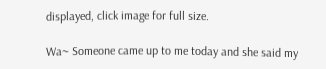displayed, click image for full size.

Wa~ Someone came up to me today and she said my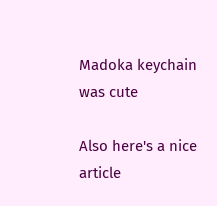Madoka keychain was cute

Also here's a nice article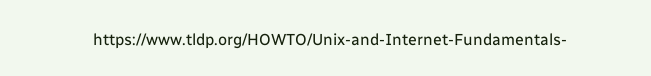https://www.tldp.org/HOWTO/Unix-and-Internet-Fundamentals-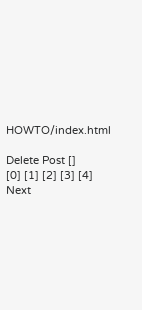HOWTO/index.html

Delete Post []
[0] [1] [2] [3] [4] Next